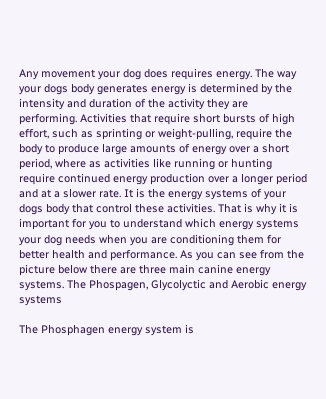Any movement your dog does requires energy. The way your dogs body generates energy is determined by the intensity and duration of the activity they are performing. Activities that require short bursts of high effort, such as sprinting or weight-pulling, require the body to produce large amounts of energy over a short period, where as activities like running or hunting require continued energy production over a longer period and at a slower rate. It is the energy systems of your dogs body that control these activities. That is why it is important for you to understand which energy systems your dog needs when you are conditioning them for better health and performance. As you can see from the picture below there are three main canine energy systems. The Phospagen, Glycolyctic and Aerobic energy systems

The Phosphagen energy system is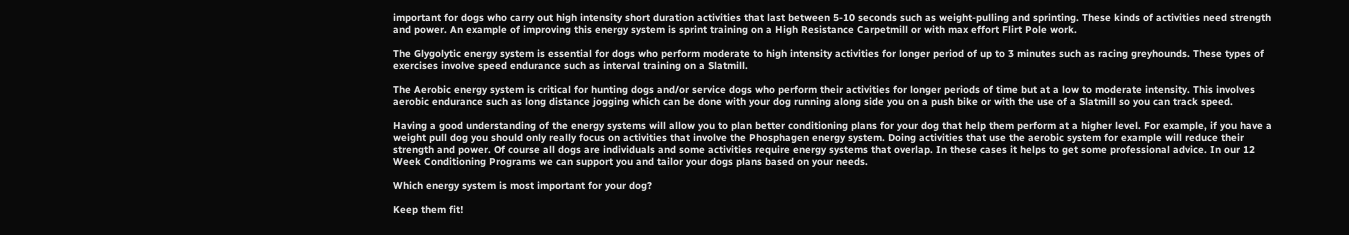important for dogs who carry out high intensity short duration activities that last between 5-10 seconds such as weight-pulling and sprinting. These kinds of activities need strength and power. An example of improving this energy system is sprint training on a High Resistance Carpetmill or with max effort Flirt Pole work.

The Glygolytic energy system is essential for dogs who perform moderate to high intensity activities for longer period of up to 3 minutes such as racing greyhounds. These types of exercises involve speed endurance such as interval training on a Slatmill.

The Aerobic energy system is critical for hunting dogs and/or service dogs who perform their activities for longer periods of time but at a low to moderate intensity. This involves aerobic endurance such as long distance jogging which can be done with your dog running along side you on a push bike or with the use of a Slatmill so you can track speed.

Having a good understanding of the energy systems will allow you to plan better conditioning plans for your dog that help them perform at a higher level. For example, if you have a weight pull dog you should only really focus on activities that involve the Phosphagen energy system. Doing activities that use the aerobic system for example will reduce their strength and power. Of course all dogs are individuals and some activities require energy systems that overlap. In these cases it helps to get some professional advice. In our 12 Week Conditioning Programs we can support you and tailor your dogs plans based on your needs.

Which energy system is most important for your dog?

Keep them fit!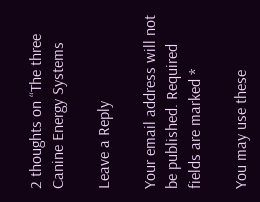2 thoughts on “The three Canine Energy Systems

Leave a Reply

Your email address will not be published. Required fields are marked *

You may use these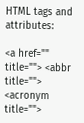HTML tags and attributes:

<a href="" title=""> <abbr title=""> <acronym title="">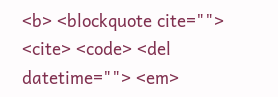<b> <blockquote cite=""> <cite> <code> <del datetime=""> <em>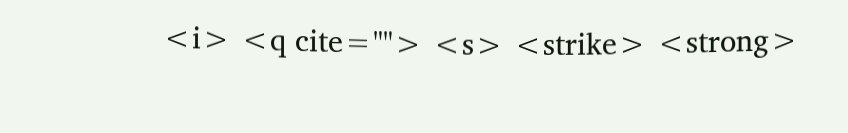<i> <q cite=""> <s> <strike> <strong>